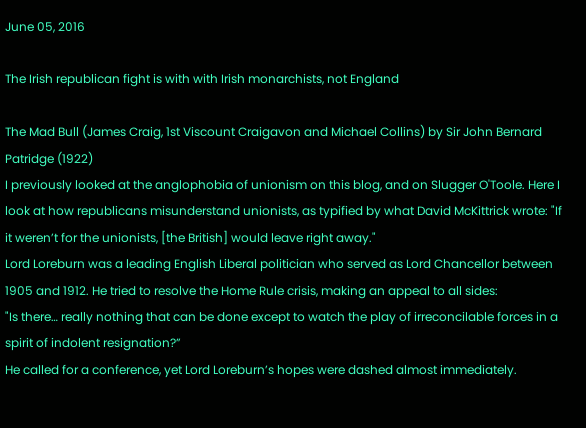June 05, 2016

The Irish republican fight is with with Irish monarchists, not England

The Mad Bull (James Craig, 1st Viscount Craigavon and Michael Collins) by Sir John Bernard Patridge (1922)
I previously looked at the anglophobia of unionism on this blog, and on Slugger O'Toole. Here I look at how republicans misunderstand unionists, as typified by what David McKittrick wrote: "If it weren’t for the unionists, [the British] would leave right away."
Lord Loreburn was a leading English Liberal politician who served as Lord Chancellor between 1905 and 1912. He tried to resolve the Home Rule crisis, making an appeal to all sides:
"Is there… really nothing that can be done except to watch the play of irreconcilable forces in a spirit of indolent resignation?”
He called for a conference, yet Lord Loreburn’s hopes were dashed almost immediately.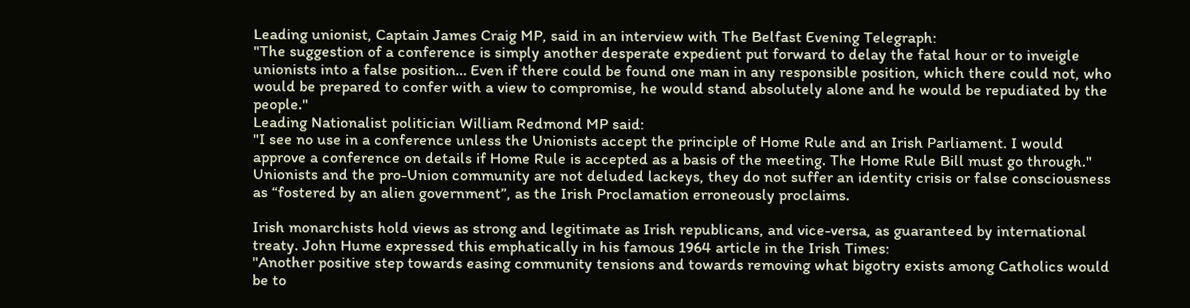Leading unionist, Captain James Craig MP, said in an interview with The Belfast Evening Telegraph:
"The suggestion of a conference is simply another desperate expedient put forward to delay the fatal hour or to inveigle unionists into a false position… Even if there could be found one man in any responsible position, which there could not, who would be prepared to confer with a view to compromise, he would stand absolutely alone and he would be repudiated by the people."
Leading Nationalist politician William Redmond MP said:
"I see no use in a conference unless the Unionists accept the principle of Home Rule and an Irish Parliament. I would approve a conference on details if Home Rule is accepted as a basis of the meeting. The Home Rule Bill must go through."
Unionists and the pro-Union community are not deluded lackeys, they do not suffer an identity crisis or false consciousness as “fostered by an alien government”, as the Irish Proclamation erroneously proclaims.

Irish monarchists hold views as strong and legitimate as Irish republicans, and vice-versa, as guaranteed by international treaty. John Hume expressed this emphatically in his famous 1964 article in the Irish Times:
"Another positive step towards easing community tensions and towards removing what bigotry exists among Catholics would be to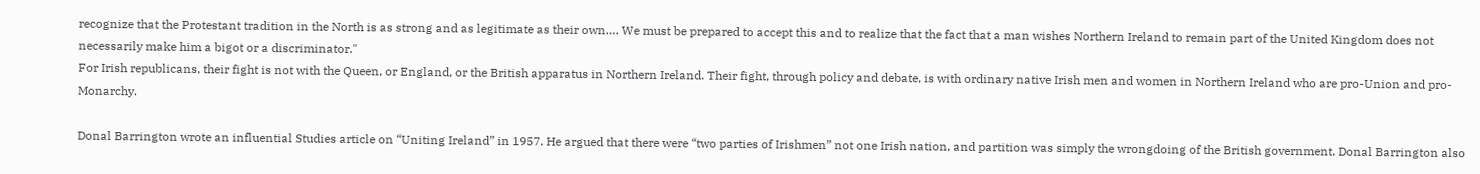recognize that the Protestant tradition in the North is as strong and as legitimate as their own…. We must be prepared to accept this and to realize that the fact that a man wishes Northern Ireland to remain part of the United Kingdom does not necessarily make him a bigot or a discriminator."
For Irish republicans, their fight is not with the Queen, or England, or the British apparatus in Northern Ireland. Their fight, through policy and debate, is with ordinary native Irish men and women in Northern Ireland who are pro-Union and pro-Monarchy.

Donal Barrington wrote an influential Studies article on “Uniting Ireland” in 1957. He argued that there were “two parties of Irishmen” not one Irish nation, and partition was simply the wrongdoing of the British government. Donal Barrington also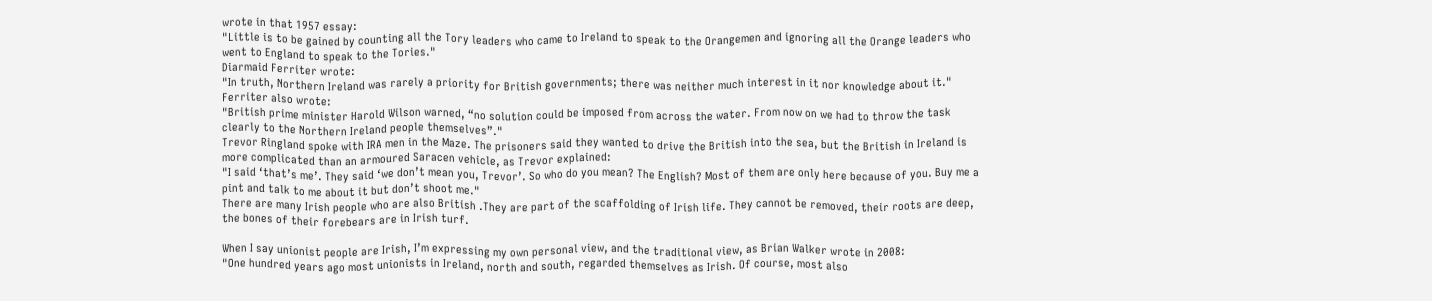wrote in that 1957 essay:
"Little is to be gained by counting all the Tory leaders who came to Ireland to speak to the Orangemen and ignoring all the Orange leaders who went to England to speak to the Tories."
Diarmaid Ferriter wrote:
"In truth, Northern Ireland was rarely a priority for British governments; there was neither much interest in it nor knowledge about it."
Ferriter also wrote:
"British prime minister Harold Wilson warned, “no solution could be imposed from across the water. From now on we had to throw the task clearly to the Northern Ireland people themselves”."
Trevor Ringland spoke with IRA men in the Maze. The prisoners said they wanted to drive the British into the sea, but the British in Ireland is more complicated than an armoured Saracen vehicle, as Trevor explained:
"I said ‘that’s me’. They said ‘we don’t mean you, Trevor’. So who do you mean? The English? Most of them are only here because of you. Buy me a pint and talk to me about it but don’t shoot me."
There are many Irish people who are also British .They are part of the scaffolding of Irish life. They cannot be removed, their roots are deep, the bones of their forebears are in Irish turf.

When I say unionist people are Irish, I’m expressing my own personal view, and the traditional view, as Brian Walker wrote in 2008:
"One hundred years ago most unionists in Ireland, north and south, regarded themselves as Irish. Of course, most also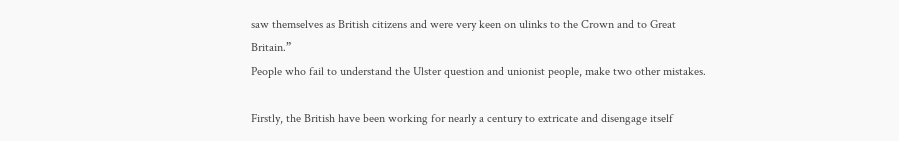saw themselves as British citizens and were very keen on ulinks to the Crown and to Great Britain.”
People who fail to understand the Ulster question and unionist people, make two other mistakes.

Firstly, the British have been working for nearly a century to extricate and disengage itself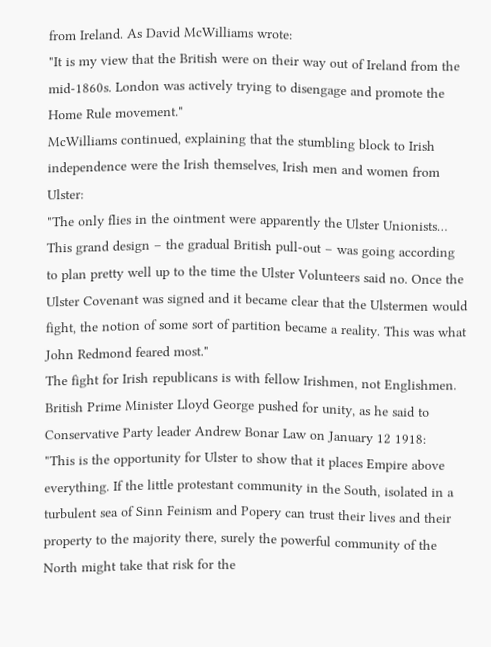from Ireland. As David McWilliams wrote:
"It is my view that the British were on their way out of Ireland from the mid-1860s. London was actively trying to disengage and promote the Home Rule movement."
McWilliams continued, explaining that the stumbling block to Irish independence were the Irish themselves, Irish men and women from Ulster:
"The only flies in the ointment were apparently the Ulster Unionists…
This grand design – the gradual British pull-out – was going according to plan pretty well up to the time the Ulster Volunteers said no. Once the Ulster Covenant was signed and it became clear that the Ulstermen would fight, the notion of some sort of partition became a reality. This was what John Redmond feared most."
The fight for Irish republicans is with fellow Irishmen, not Englishmen. British Prime Minister Lloyd George pushed for unity, as he said to Conservative Party leader Andrew Bonar Law on January 12 1918:
"This is the opportunity for Ulster to show that it places Empire above everything. If the little protestant community in the South, isolated in a turbulent sea of Sinn Feinism and Popery can trust their lives and their property to the majority there, surely the powerful community of the North might take that risk for the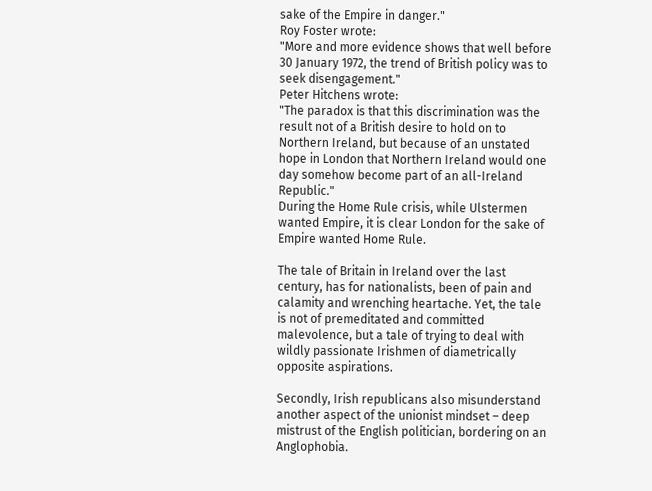sake of the Empire in danger."
Roy Foster wrote:
"More and more evidence shows that well before 30 January 1972, the trend of British policy was to seek disengagement."
Peter Hitchens wrote:
"The paradox is that this discrimination was the result not of a British desire to hold on to Northern Ireland, but because of an unstated hope in London that Northern Ireland would one day somehow become part of an all-Ireland Republic."
During the Home Rule crisis, while Ulstermen wanted Empire, it is clear London for the sake of Empire wanted Home Rule.

The tale of Britain in Ireland over the last century, has for nationalists, been of pain and calamity and wrenching heartache. Yet, the tale is not of premeditated and committed malevolence, but a tale of trying to deal with wildly passionate Irishmen of diametrically opposite aspirations.

Secondly, Irish republicans also misunderstand another aspect of the unionist mindset – deep mistrust of the English politician, bordering on an Anglophobia.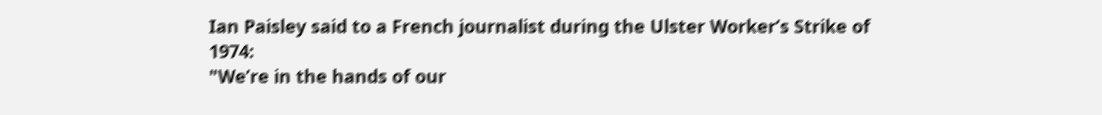Ian Paisley said to a French journalist during the Ulster Worker’s Strike of 1974:
"We’re in the hands of our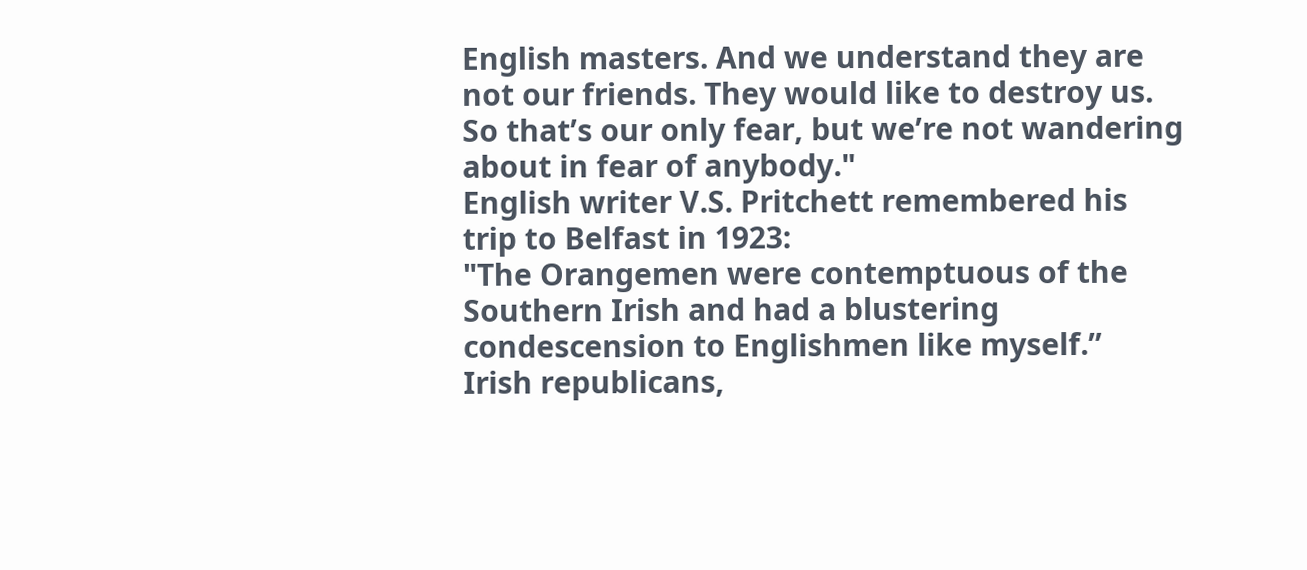English masters. And we understand they are not our friends. They would like to destroy us. So that’s our only fear, but we’re not wandering about in fear of anybody."
English writer V.S. Pritchett remembered his trip to Belfast in 1923:
"The Orangemen were contemptuous of the Southern Irish and had a blustering condescension to Englishmen like myself.”
Irish republicans,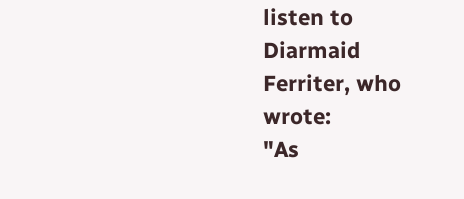listen to Diarmaid Ferriter, who wrote:
"As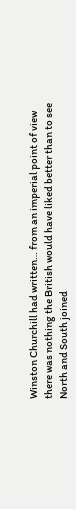Winston Churchill had written… from an imperial point of view there was nothing the British would have liked better than to see North and South joined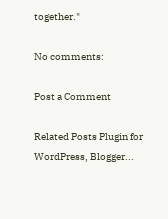together."

No comments:

Post a Comment

Related Posts Plugin for WordPress, Blogger...